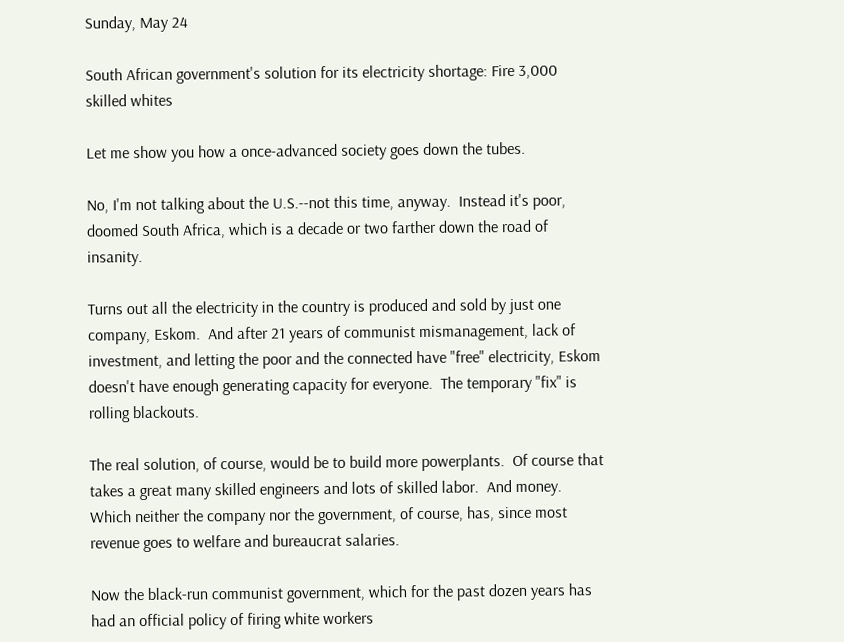Sunday, May 24

South African government's solution for its electricity shortage: Fire 3,000 skilled whites

Let me show you how a once-advanced society goes down the tubes.

No, I'm not talking about the U.S.--not this time, anyway.  Instead it's poor, doomed South Africa, which is a decade or two farther down the road of insanity.

Turns out all the electricity in the country is produced and sold by just one company, Eskom.  And after 21 years of communist mismanagement, lack of investment, and letting the poor and the connected have "free" electricity, Eskom doesn't have enough generating capacity for everyone.  The temporary "fix" is rolling blackouts.

The real solution, of course, would be to build more powerplants.  Of course that takes a great many skilled engineers and lots of skilled labor.  And money.  Which neither the company nor the government, of course, has, since most revenue goes to welfare and bureaucrat salaries.

Now the black-run communist government, which for the past dozen years has had an official policy of firing white workers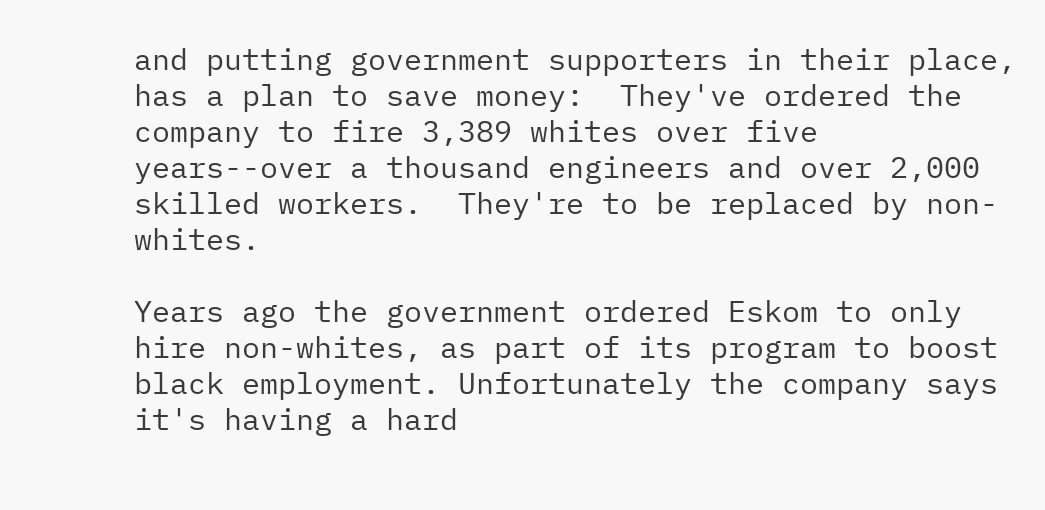and putting government supporters in their place, has a plan to save money:  They've ordered the company to fire 3,389 whites over five years--over a thousand engineers and over 2,000 skilled workers.  They're to be replaced by non-whites.

Years ago the government ordered Eskom to only hire non-whites, as part of its program to boost black employment. Unfortunately the company says it's having a hard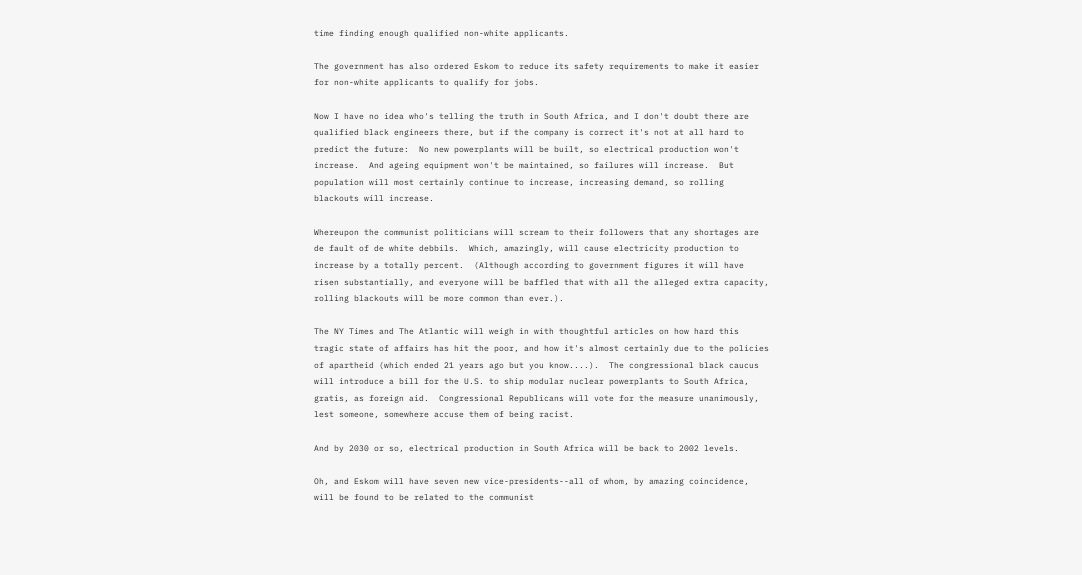time finding enough qualified non-white applicants.

The government has also ordered Eskom to reduce its safety requirements to make it easier for non-white applicants to qualify for jobs.

Now I have no idea who's telling the truth in South Africa, and I don't doubt there are qualified black engineers there, but if the company is correct it's not at all hard to predict the future:  No new powerplants will be built, so electrical production won't increase.  And ageing equipment won't be maintained, so failures will increase.  But population will most certainly continue to increase, increasing demand, so rolling blackouts will increase.

Whereupon the communist politicians will scream to their followers that any shortages are de fault of de white debbils.  Which, amazingly, will cause electricity production to increase by a totally percent.  (Although according to government figures it will have risen substantially, and everyone will be baffled that with all the alleged extra capacity, rolling blackouts will be more common than ever.).

The NY Times and The Atlantic will weigh in with thoughtful articles on how hard this tragic state of affairs has hit the poor, and how it's almost certainly due to the policies of apartheid (which ended 21 years ago but you know....).  The congressional black caucus will introduce a bill for the U.S. to ship modular nuclear powerplants to South Africa, gratis, as foreign aid.  Congressional Republicans will vote for the measure unanimously, lest someone, somewhere accuse them of being racist.

And by 2030 or so, electrical production in South Africa will be back to 2002 levels.

Oh, and Eskom will have seven new vice-presidents--all of whom, by amazing coincidence, will be found to be related to the communist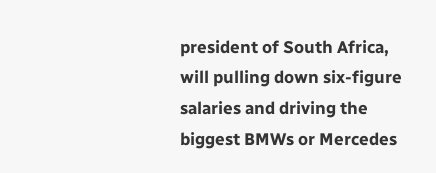president of South Africa, will pulling down six-figure salaries and driving the biggest BMWs or Mercedes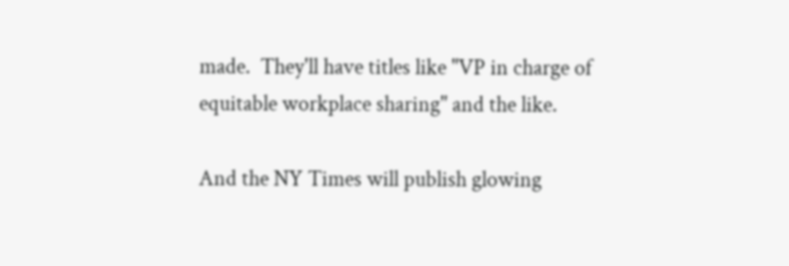made.  They'll have titles like "VP in charge of equitable workplace sharing" and the like.

And the NY Times will publish glowing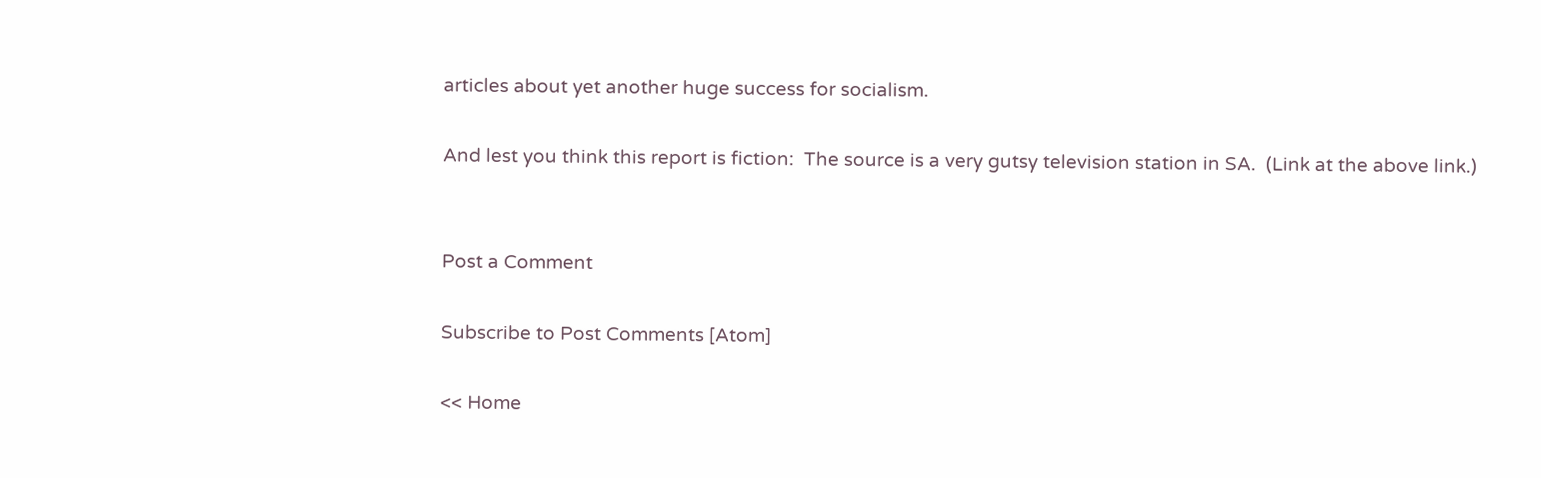articles about yet another huge success for socialism.

And lest you think this report is fiction:  The source is a very gutsy television station in SA.  (Link at the above link.)


Post a Comment

Subscribe to Post Comments [Atom]

<< Home